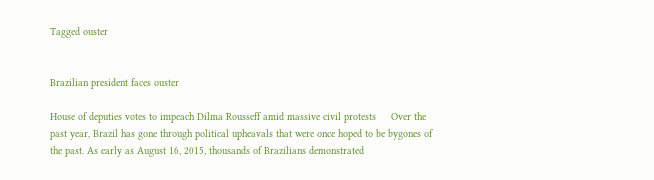Tagged ouster


Brazilian president faces ouster

House of deputies votes to impeach Dilma Rousseff amid massive civil protests     Over the past year, Brazil has gone through political upheavals that were once hoped to be bygones of the past. As early as August 16, 2015, thousands of Brazilians demonstrated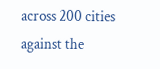across 200 cities against the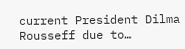current President Dilma Rousseff due to…